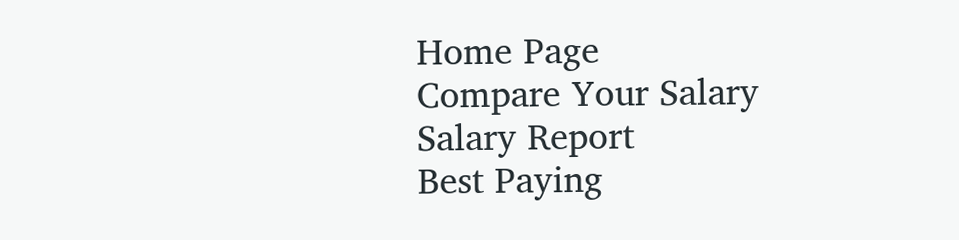Home Page
Compare Your Salary
Salary Report
Best Paying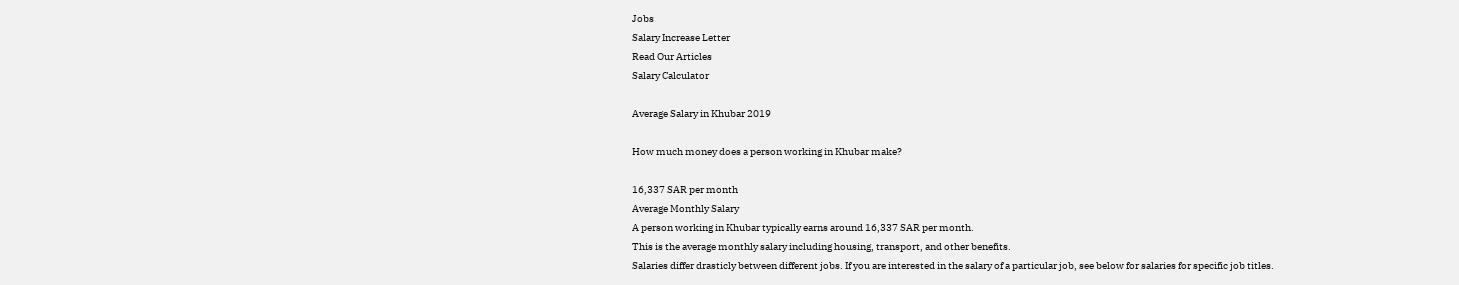Jobs
Salary Increase Letter
Read Our Articles
Salary Calculator

Average Salary in Khubar 2019

How much money does a person working in Khubar make?

16,337 SAR per month
Average Monthly Salary
A person working in Khubar typically earns around 16,337 SAR per month.
This is the average monthly salary including housing, transport, and other benefits.
Salaries differ drasticly between different jobs. If you are interested in the salary of a particular job, see below for salaries for specific job titles.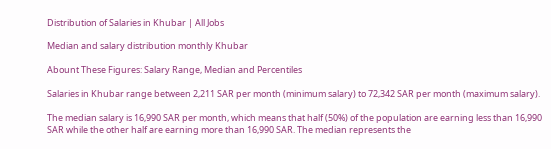Distribution of Salaries in Khubar | All Jobs

Median and salary distribution monthly Khubar

Abount These Figures: Salary Range, Median and Percentiles

Salaries in Khubar range between 2,211 SAR per month (minimum salary) to 72,342 SAR per month (maximum salary).

The median salary is 16,990 SAR per month, which means that half (50%) of the population are earning less than 16,990 SAR while the other half are earning more than 16,990 SAR. The median represents the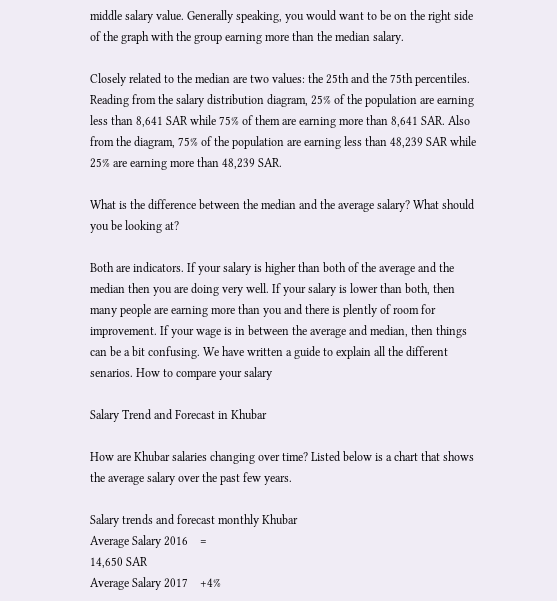middle salary value. Generally speaking, you would want to be on the right side of the graph with the group earning more than the median salary.

Closely related to the median are two values: the 25th and the 75th percentiles. Reading from the salary distribution diagram, 25% of the population are earning less than 8,641 SAR while 75% of them are earning more than 8,641 SAR. Also from the diagram, 75% of the population are earning less than 48,239 SAR while 25% are earning more than 48,239 SAR.

What is the difference between the median and the average salary? What should you be looking at?

Both are indicators. If your salary is higher than both of the average and the median then you are doing very well. If your salary is lower than both, then many people are earning more than you and there is plently of room for improvement. If your wage is in between the average and median, then things can be a bit confusing. We have written a guide to explain all the different senarios. How to compare your salary

Salary Trend and Forecast in Khubar

How are Khubar salaries changing over time? Listed below is a chart that shows the average salary over the past few years.

Salary trends and forecast monthly Khubar
Average Salary 2016    =
14,650 SAR
Average Salary 2017    +4%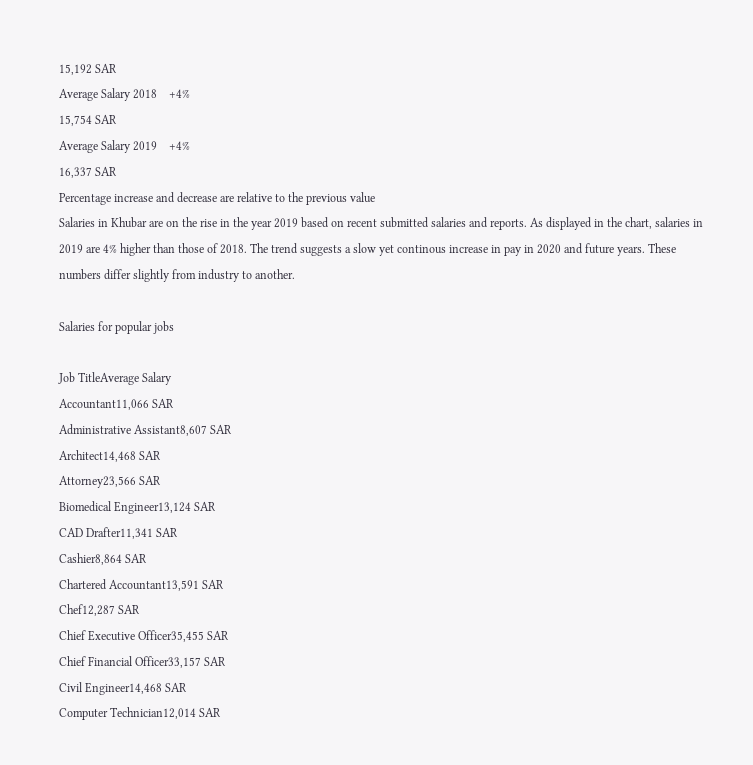15,192 SAR
Average Salary 2018    +4%
15,754 SAR
Average Salary 2019    +4%
16,337 SAR
Percentage increase and decrease are relative to the previous value
Salaries in Khubar are on the rise in the year 2019 based on recent submitted salaries and reports. As displayed in the chart, salaries in 2019 are 4% higher than those of 2018. The trend suggests a slow yet continous increase in pay in 2020 and future years. These numbers differ slightly from industry to another.

Salaries for popular jobs

Job TitleAverage Salary
Accountant11,066 SAR
Administrative Assistant8,607 SAR
Architect14,468 SAR
Attorney23,566 SAR
Biomedical Engineer13,124 SAR
CAD Drafter11,341 SAR
Cashier8,864 SAR
Chartered Accountant13,591 SAR
Chef12,287 SAR
Chief Executive Officer35,455 SAR
Chief Financial Officer33,157 SAR
Civil Engineer14,468 SAR
Computer Technician12,014 SAR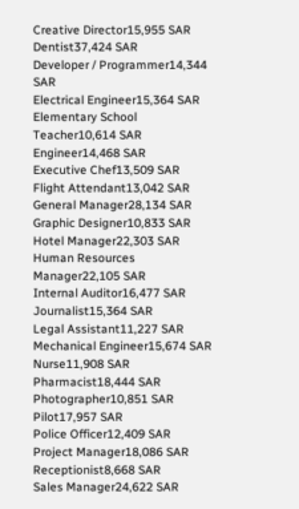Creative Director15,955 SAR
Dentist37,424 SAR
Developer / Programmer14,344 SAR
Electrical Engineer15,364 SAR
Elementary School Teacher10,614 SAR
Engineer14,468 SAR
Executive Chef13,509 SAR
Flight Attendant13,042 SAR
General Manager28,134 SAR
Graphic Designer10,833 SAR
Hotel Manager22,303 SAR
Human Resources Manager22,105 SAR
Internal Auditor16,477 SAR
Journalist15,364 SAR
Legal Assistant11,227 SAR
Mechanical Engineer15,674 SAR
Nurse11,908 SAR
Pharmacist18,444 SAR
Photographer10,851 SAR
Pilot17,957 SAR
Police Officer12,409 SAR
Project Manager18,086 SAR
Receptionist8,668 SAR
Sales Manager24,622 SAR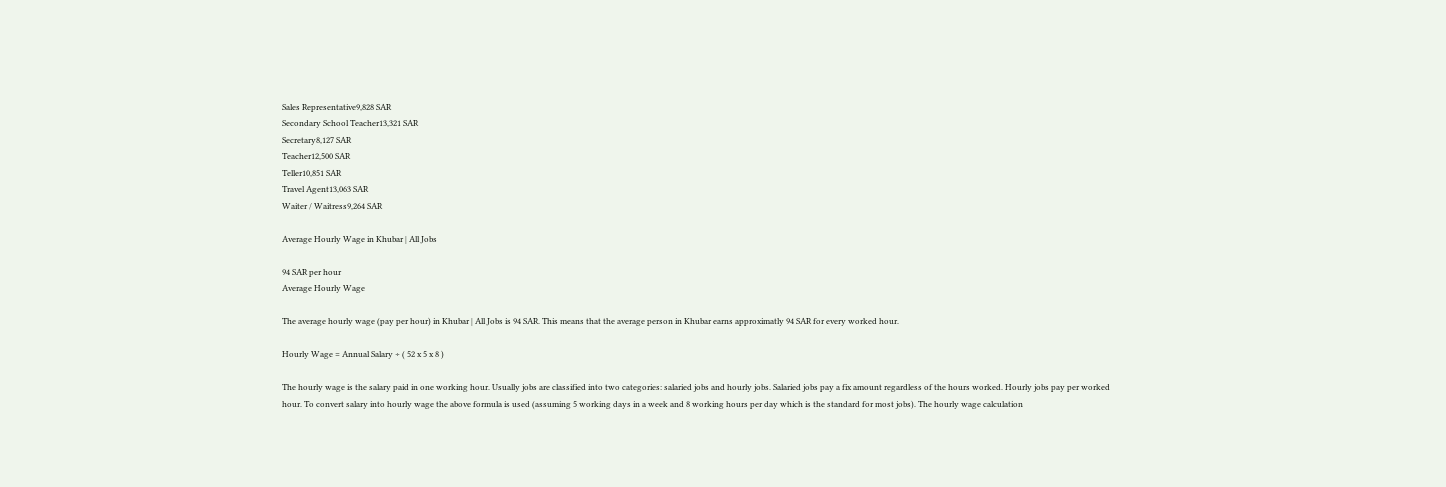Sales Representative9,828 SAR
Secondary School Teacher13,321 SAR
Secretary8,127 SAR
Teacher12,500 SAR
Teller10,851 SAR
Travel Agent13,063 SAR
Waiter / Waitress9,264 SAR

Average Hourly Wage in Khubar | All Jobs

94 SAR per hour
Average Hourly Wage

The average hourly wage (pay per hour) in Khubar | All Jobs is 94 SAR. This means that the average person in Khubar earns approximatly 94 SAR for every worked hour.

Hourly Wage = Annual Salary ÷ ( 52 x 5 x 8 )

The hourly wage is the salary paid in one working hour. Usually jobs are classified into two categories: salaried jobs and hourly jobs. Salaried jobs pay a fix amount regardless of the hours worked. Hourly jobs pay per worked hour. To convert salary into hourly wage the above formula is used (assuming 5 working days in a week and 8 working hours per day which is the standard for most jobs). The hourly wage calculation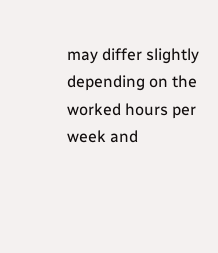may differ slightly depending on the worked hours per week and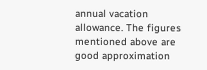annual vacation allowance. The figures mentioned above are good approximation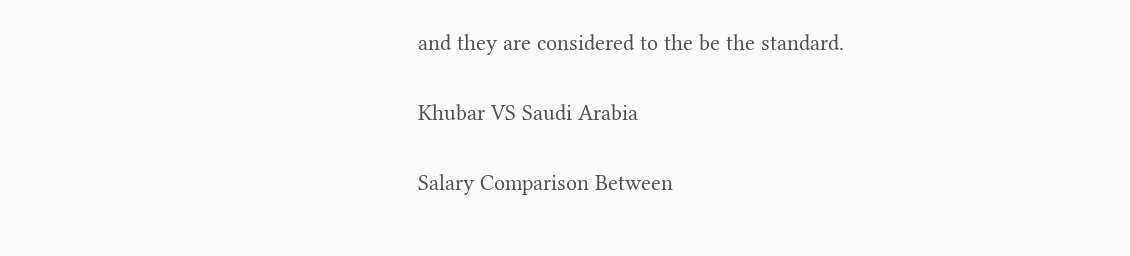and they are considered to the be the standard.

Khubar VS Saudi Arabia

Salary Comparison Between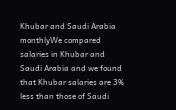Khubar and Saudi Arabia monthlyWe compared salaries in Khubar and Saudi Arabia and we found that Khubar salaries are 3% less than those of Saudi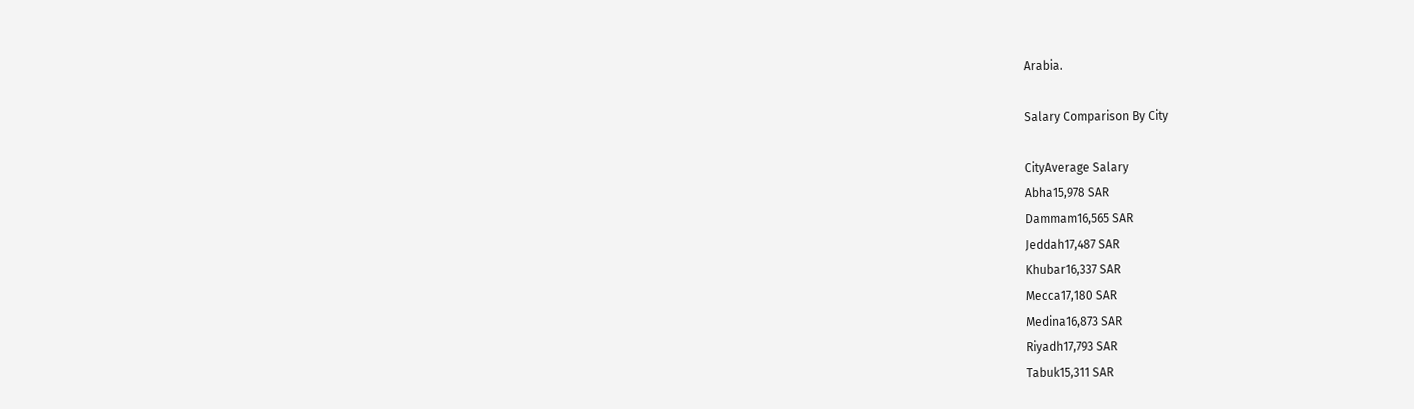Arabia.

Salary Comparison By City

CityAverage Salary
Abha15,978 SAR
Dammam16,565 SAR
Jeddah17,487 SAR
Khubar16,337 SAR
Mecca17,180 SAR
Medina16,873 SAR
Riyadh17,793 SAR
Tabuk15,311 SAR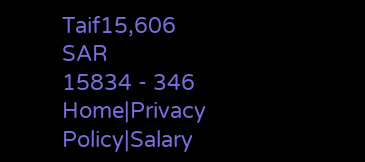Taif15,606 SAR
15834 - 346
Home|Privacy Policy|Salary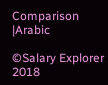Comparison |Arabic

©Salary Explorer 2018